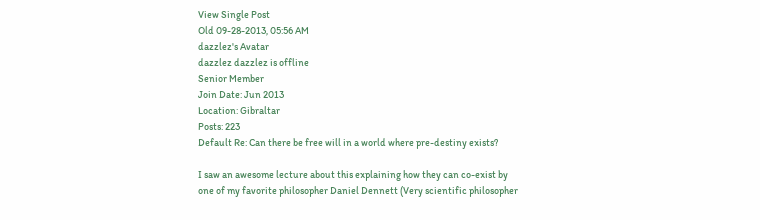View Single Post
Old 09-28-2013, 05:56 AM
dazzlez's Avatar
dazzlez dazzlez is offline
Senior Member
Join Date: Jun 2013
Location: Gibraltar
Posts: 223
Default Re: Can there be free will in a world where pre-destiny exists?

I saw an awesome lecture about this explaining how they can co-exist by one of my favorite philosopher Daniel Dennett (Very scientific philosopher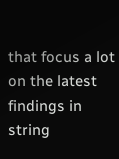that focus a lot on the latest findings in string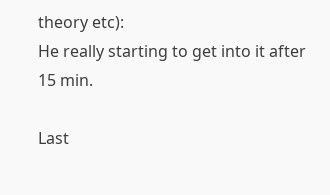theory etc):
He really starting to get into it after 15 min.

Last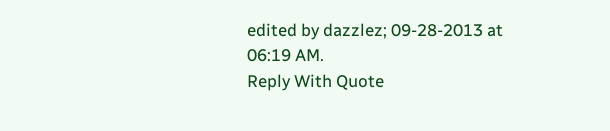edited by dazzlez; 09-28-2013 at 06:19 AM.
Reply With Quote